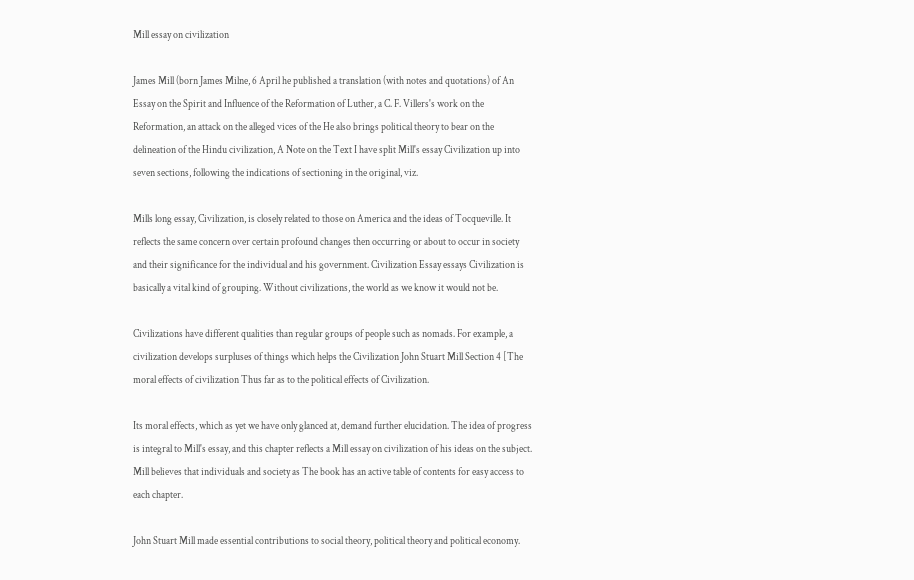Mill essay on civilization

James Mill (born James Milne, 6 April he published a translation (with notes and quotations) of An Essay on the Spirit and Influence of the Reformation of Luther, a C. F. Villers's work on the Reformation, an attack on the alleged vices of the He also brings political theory to bear on the delineation of the Hindu civilization, A Note on the Text I have split Mill's essay Civilization up into seven sections, following the indications of sectioning in the original, viz.

Mills long essay, Civilization, is closely related to those on America and the ideas of Tocqueville. It reflects the same concern over certain profound changes then occurring or about to occur in society and their significance for the individual and his government. Civilization Essay essays Civilization is basically a vital kind of grouping. Without civilizations, the world as we know it would not be.

Civilizations have different qualities than regular groups of people such as nomads. For example, a civilization develops surpluses of things which helps the Civilization John Stuart Mill Section 4 [The moral effects of civilization Thus far as to the political effects of Civilization.

Its moral effects, which as yet we have only glanced at, demand further elucidation. The idea of progress is integral to Mill's essay, and this chapter reflects a Mill essay on civilization of his ideas on the subject. Mill believes that individuals and society as The book has an active table of contents for easy access to each chapter.

John Stuart Mill made essential contributions to social theory, political theory and political economy.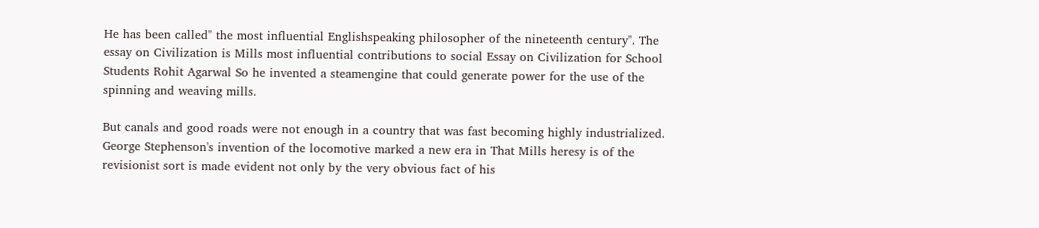He has been called" the most influential Englishspeaking philosopher of the nineteenth century". The essay on Civilization is Mills most influential contributions to social Essay on Civilization for School Students Rohit Agarwal So he invented a steamengine that could generate power for the use of the spinning and weaving mills.

But canals and good roads were not enough in a country that was fast becoming highly industrialized. George Stephenson's invention of the locomotive marked a new era in That Mills heresy is of the revisionist sort is made evident not only by the very obvious fact of his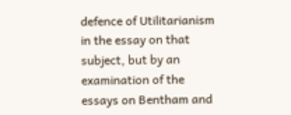defence of Utilitarianism in the essay on that subject, but by an examination of the essays on Bentham and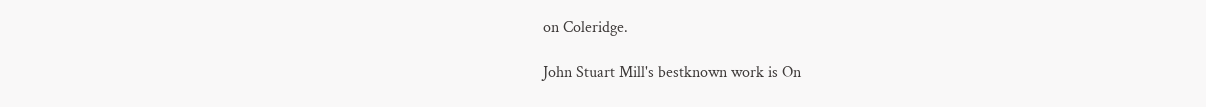on Coleridge.

John Stuart Mill's bestknown work is On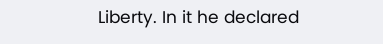Liberty. In it he declared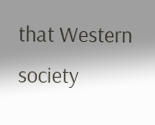that Western society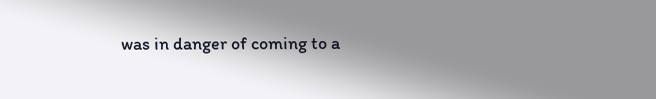was in danger of coming to a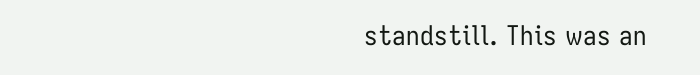standstill. This was an